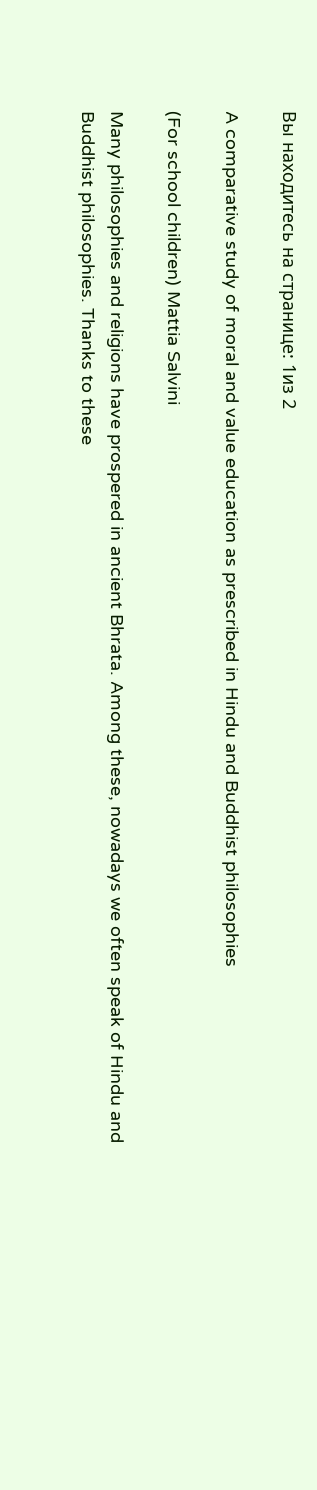Вы находитесь на странице: 1из 2

A comparative study of moral and value education as prescribed in Hindu and Buddhist philosophies

(For school children) Mattia Salvini

Many philosophies and religions have prospered in ancient Bhrata. Among these, nowadays we often speak of Hindu and Buddhist philosophies. Thanks to these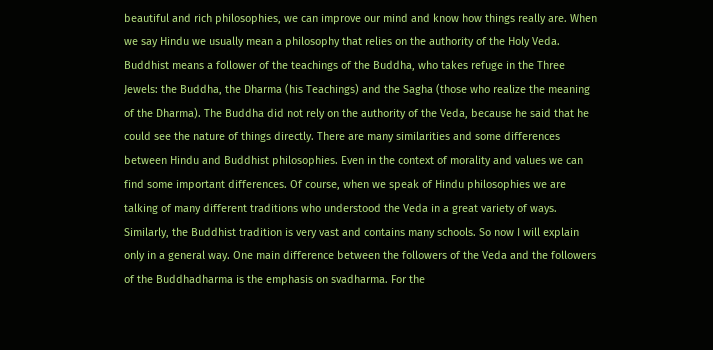beautiful and rich philosophies, we can improve our mind and know how things really are. When we say Hindu we usually mean a philosophy that relies on the authority of the Holy Veda. Buddhist means a follower of the teachings of the Buddha, who takes refuge in the Three Jewels: the Buddha, the Dharma (his Teachings) and the Sagha (those who realize the meaning of the Dharma). The Buddha did not rely on the authority of the Veda, because he said that he could see the nature of things directly. There are many similarities and some differences between Hindu and Buddhist philosophies. Even in the context of morality and values we can find some important differences. Of course, when we speak of Hindu philosophies we are talking of many different traditions who understood the Veda in a great variety of ways. Similarly, the Buddhist tradition is very vast and contains many schools. So now I will explain only in a general way. One main difference between the followers of the Veda and the followers of the Buddhadharma is the emphasis on svadharma. For the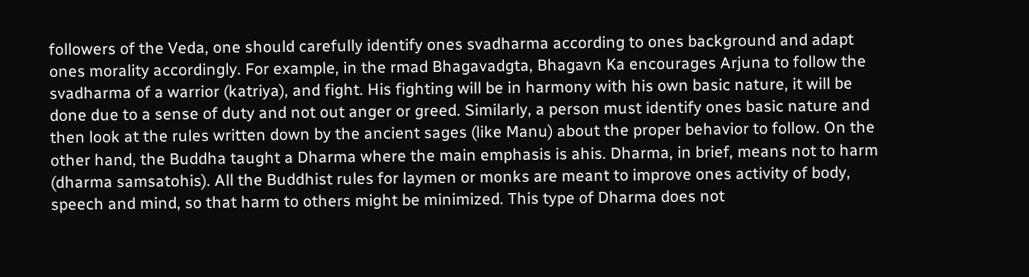followers of the Veda, one should carefully identify ones svadharma according to ones background and adapt ones morality accordingly. For example, in the rmad Bhagavadgta, Bhagavn Ka encourages Arjuna to follow the svadharma of a warrior (katriya), and fight. His fighting will be in harmony with his own basic nature, it will be done due to a sense of duty and not out anger or greed. Similarly, a person must identify ones basic nature and then look at the rules written down by the ancient sages (like Manu) about the proper behavior to follow. On the other hand, the Buddha taught a Dharma where the main emphasis is ahis. Dharma, in brief, means not to harm (dharma samsatohis). All the Buddhist rules for laymen or monks are meant to improve ones activity of body, speech and mind, so that harm to others might be minimized. This type of Dharma does not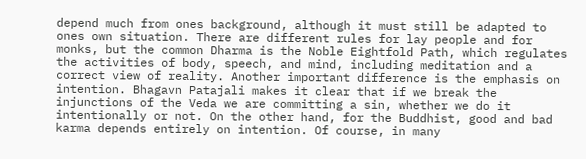depend much from ones background, although it must still be adapted to ones own situation. There are different rules for lay people and for monks, but the common Dharma is the Noble Eightfold Path, which regulates the activities of body, speech, and mind, including meditation and a correct view of reality. Another important difference is the emphasis on intention. Bhagavn Patajali makes it clear that if we break the injunctions of the Veda we are committing a sin, whether we do it intentionally or not. On the other hand, for the Buddhist, good and bad karma depends entirely on intention. Of course, in many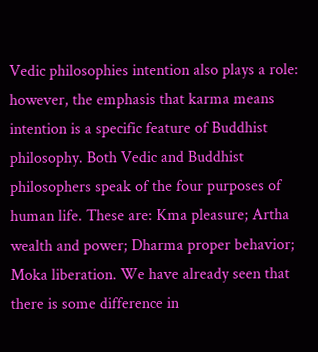Vedic philosophies intention also plays a role: however, the emphasis that karma means intention is a specific feature of Buddhist philosophy. Both Vedic and Buddhist philosophers speak of the four purposes of human life. These are: Kma pleasure; Artha wealth and power; Dharma proper behavior; Moka liberation. We have already seen that there is some difference in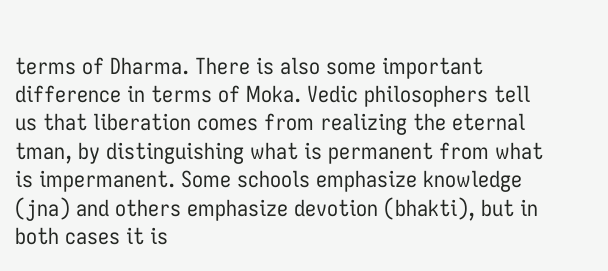terms of Dharma. There is also some important difference in terms of Moka. Vedic philosophers tell us that liberation comes from realizing the eternal tman, by distinguishing what is permanent from what is impermanent. Some schools emphasize knowledge (jna) and others emphasize devotion (bhakti), but in both cases it is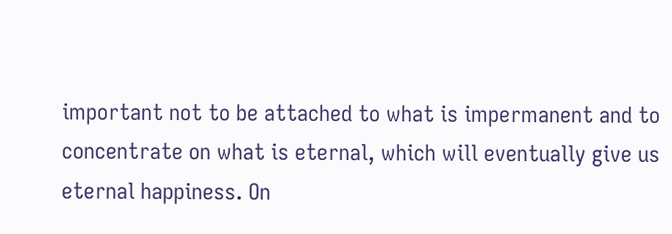important not to be attached to what is impermanent and to concentrate on what is eternal, which will eventually give us eternal happiness. On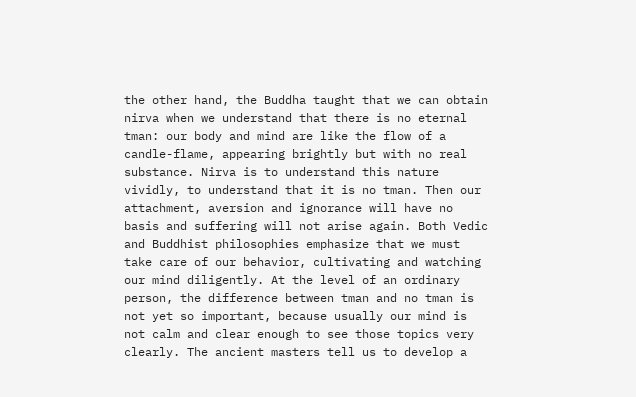the other hand, the Buddha taught that we can obtain nirva when we understand that there is no eternal tman: our body and mind are like the flow of a candle-flame, appearing brightly but with no real substance. Nirva is to understand this nature vividly, to understand that it is no tman. Then our attachment, aversion and ignorance will have no basis and suffering will not arise again. Both Vedic and Buddhist philosophies emphasize that we must take care of our behavior, cultivating and watching our mind diligently. At the level of an ordinary person, the difference between tman and no tman is not yet so important, because usually our mind is not calm and clear enough to see those topics very clearly. The ancient masters tell us to develop a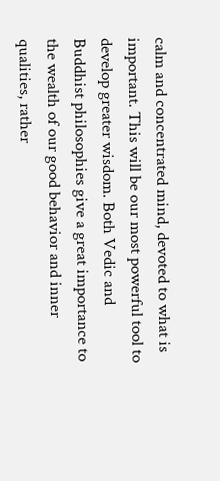calm and concentrated mind, devoted to what is important. This will be our most powerful tool to develop greater wisdom. Both Vedic and Buddhist philosophies give a great importance to the wealth of our good behavior and inner qualities, rather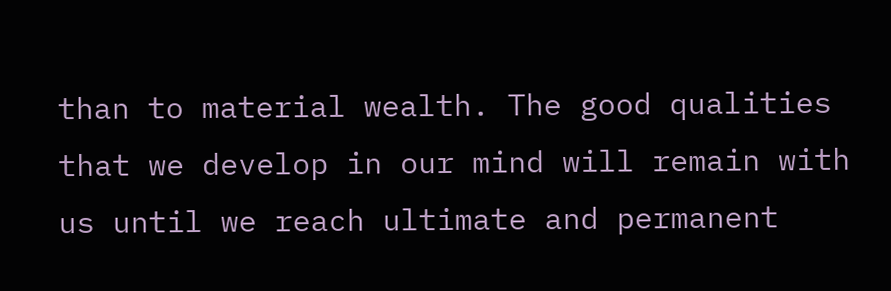than to material wealth. The good qualities that we develop in our mind will remain with us until we reach ultimate and permanent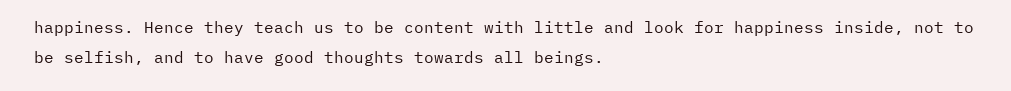happiness. Hence they teach us to be content with little and look for happiness inside, not to be selfish, and to have good thoughts towards all beings.